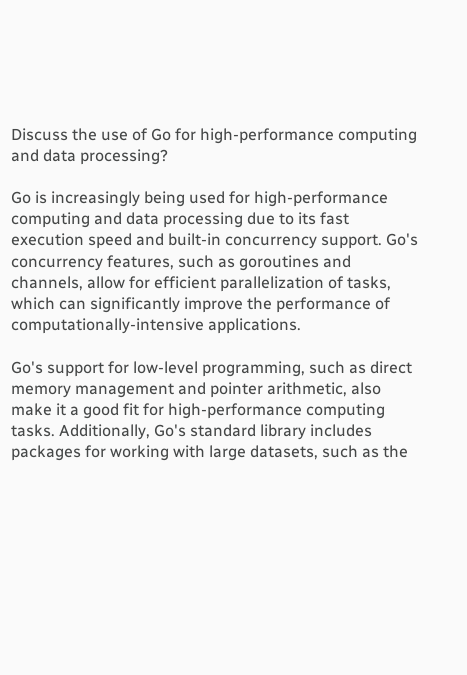Discuss the use of Go for high-performance computing and data processing?

Go is increasingly being used for high-performance computing and data processing due to its fast execution speed and built-in concurrency support. Go's concurrency features, such as goroutines and channels, allow for efficient parallelization of tasks, which can significantly improve the performance of computationally-intensive applications.

Go's support for low-level programming, such as direct memory management and pointer arithmetic, also make it a good fit for high-performance computing tasks. Additionally, Go's standard library includes packages for working with large datasets, such as the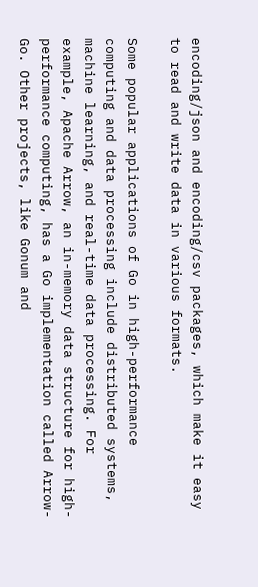encoding/json and encoding/csv packages, which make it easy to read and write data in various formats.

Some popular applications of Go in high-performance computing and data processing include distributed systems, machine learning, and real-time data processing. For example, Apache Arrow, an in-memory data structure for high-performance computing, has a Go implementation called Arrow-Go. Other projects, like Gonum and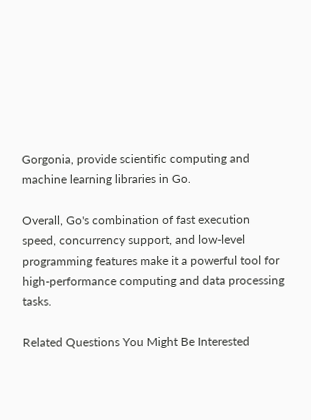Gorgonia, provide scientific computing and machine learning libraries in Go.

Overall, Go's combination of fast execution speed, concurrency support, and low-level programming features make it a powerful tool for high-performance computing and data processing tasks.

Related Questions You Might Be Interested